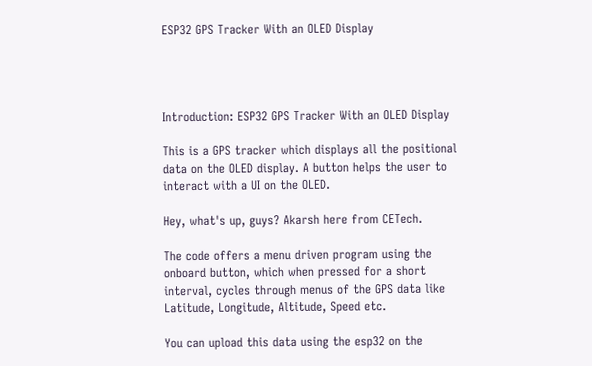ESP32 GPS Tracker With an OLED Display




Introduction: ESP32 GPS Tracker With an OLED Display

This is a GPS tracker which displays all the positional data on the OLED display. A button helps the user to interact with a UI on the OLED.

Hey, what's up, guys? Akarsh here from CETech.

The code offers a menu driven program using the onboard button, which when pressed for a short interval, cycles through menus of the GPS data like Latitude, Longitude, Altitude, Speed etc.

You can upload this data using the esp32 on the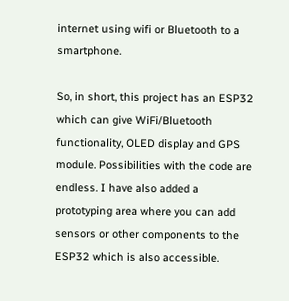internet using wifi or Bluetooth to a smartphone.

So, in short, this project has an ESP32 which can give WiFi/Bluetooth functionality, OLED display and GPS module. Possibilities with the code are endless. I have also added a prototyping area where you can add sensors or other components to the ESP32 which is also accessible.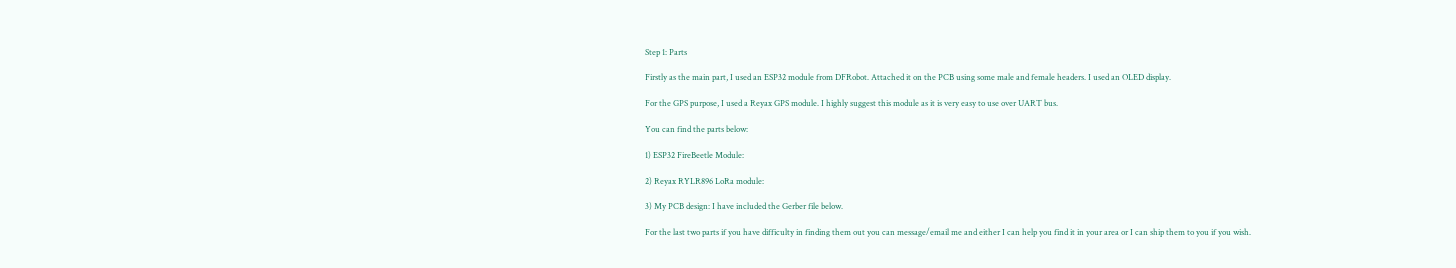Step 1: Parts

Firstly as the main part, I used an ESP32 module from DFRobot. Attached it on the PCB using some male and female headers. I used an OLED display.

For the GPS purpose, I used a Reyax GPS module. I highly suggest this module as it is very easy to use over UART bus.

You can find the parts below:

1) ESP32 FireBeetle Module:

2) Reyax RYLR896 LoRa module:

3) My PCB design: I have included the Gerber file below.

For the last two parts if you have difficulty in finding them out you can message/email me and either I can help you find it in your area or I can ship them to you if you wish.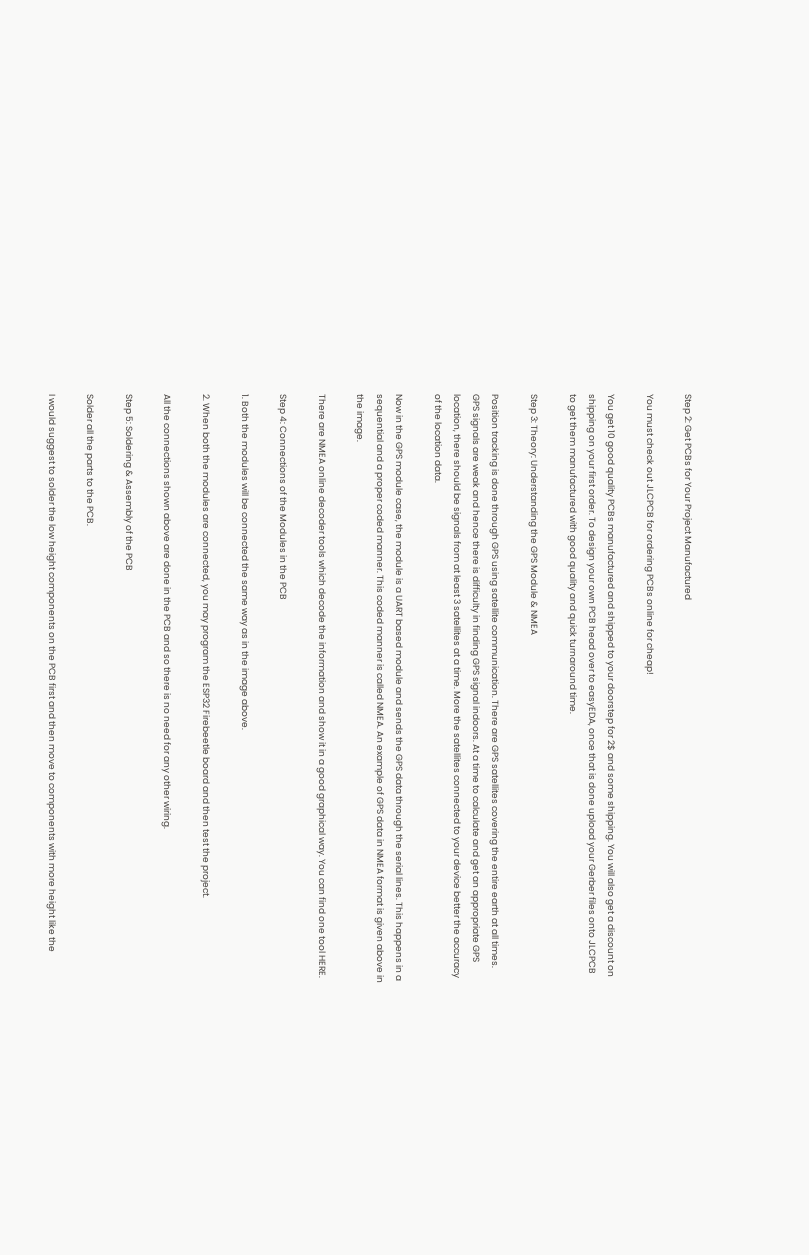Step 2: Get PCBs for Your Project Manufactured

You must check out JLCPCB for ordering PCBs online for cheap!

You get 10 good quality PCBs manufactured and shipped to your doorstep for 2$ and some shipping. You will also get a discount on shipping on your first order. To design your own PCB head over to easyEDA, once that is done upload your Gerber files onto JLCPCB to get them manufactured with good quality and quick turnaround time.

Step 3: Theory: Understanding the GPS Module & NMEA

Position tracking is done through GPS using satellite communication. There are GPS satellites covering the entire earth at all times. GPS signals are weak and hence there is difficulty in finding GPS signal indoors. At a time to calculate and get an appropriate GPS location, there should be signals from at least 3 satellites at a time. More the satellites connected to your device better the accuracy of the location data.

Now in the GPS module case, the module is a UART based module and sends the GPS data through the serial lines. This happens in a sequential and a proper coded manner. This coded manner is called NMEA. An example of GPS data in NMEA format is given above in the image.

There are NMEA online decoder tools which decode the information and show it in a good graphical way. You can find one tool HERE.

Step 4: Connections of the Modules in the PCB

1. Both the modules will be connected the same way as in the image above.

2. When both the modules are connected, you may program the ESP32 Firebeetle board and then test the project.

All the connections shown above are done in the PCB and so there is no need for any other wiring.

Step 5: Soldering & Assembly of the PCB

Solder all the parts to the PCB.

I would suggest to solder the low height components on the PCB first and then move to components with more height like the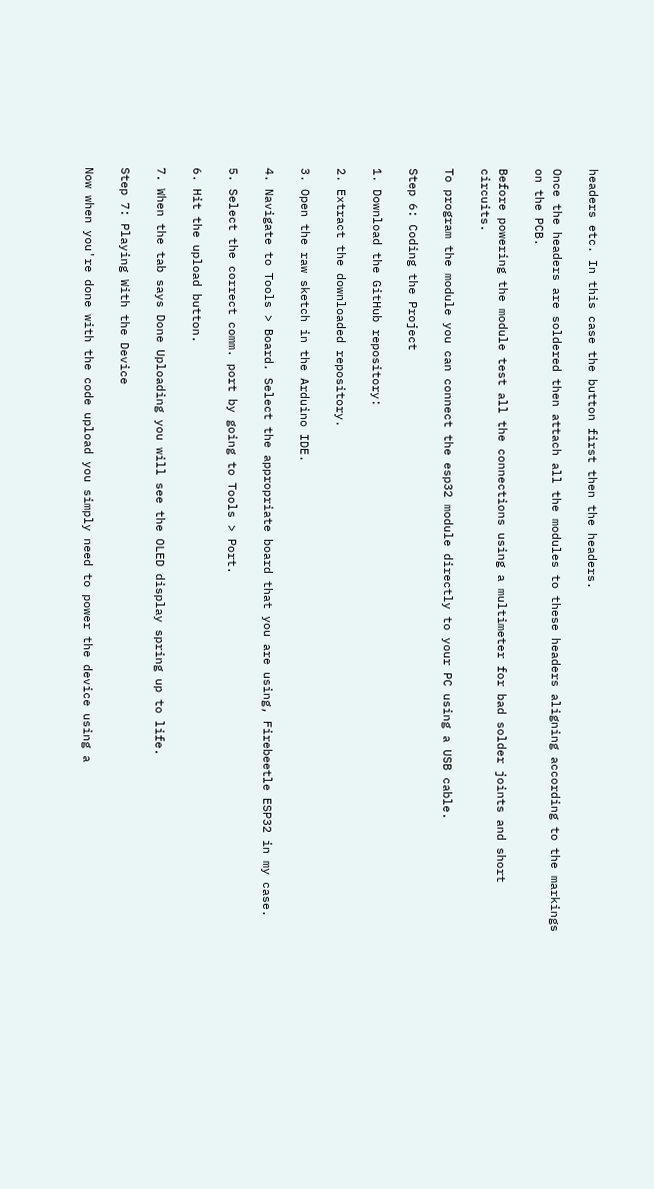headers etc. In this case the button first then the headers.

Once the headers are soldered then attach all the modules to these headers aligning according to the markings on the PCB.

Before powering the module test all the connections using a multimeter for bad solder joints and short circuits.

To program the module you can connect the esp32 module directly to your PC using a USB cable.

Step 6: Coding the Project

1. Download the GitHub repository:

2. Extract the downloaded repository.

3. Open the raw sketch in the Arduino IDE.

4. Navigate to Tools > Board. Select the appropriate board that you are using, Firebeetle ESP32 in my case.

5. Select the correct comm. port by going to Tools > Port.

6. Hit the upload button.

7. When the tab says Done Uploading you will see the OLED display spring up to life.

Step 7: Playing With the Device

Now when you're done with the code upload you simply need to power the device using a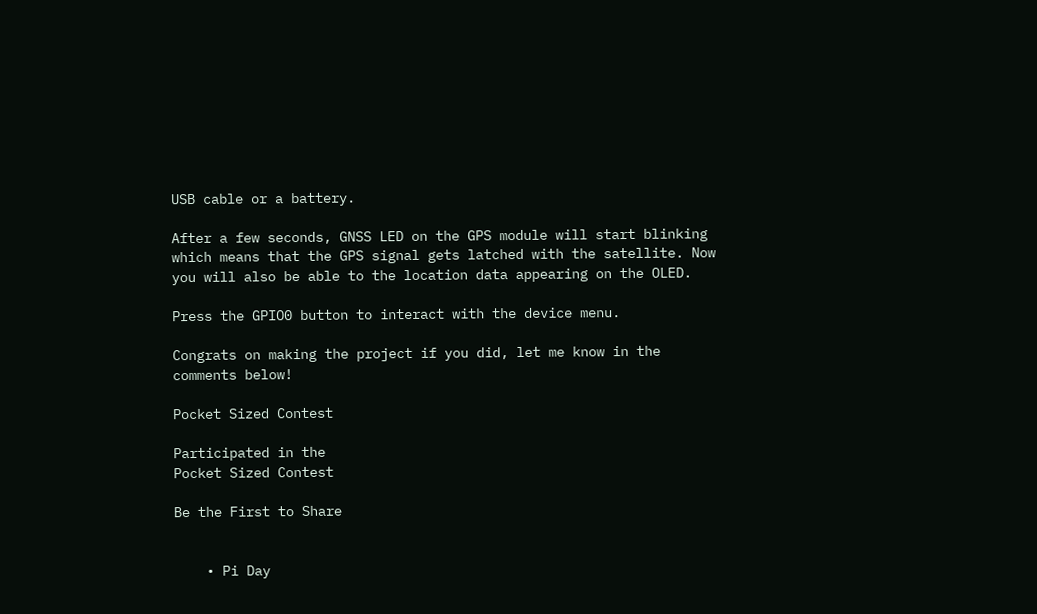USB cable or a battery.

After a few seconds, GNSS LED on the GPS module will start blinking which means that the GPS signal gets latched with the satellite. Now you will also be able to the location data appearing on the OLED.

Press the GPIO0 button to interact with the device menu.

Congrats on making the project if you did, let me know in the comments below!

Pocket Sized Contest

Participated in the
Pocket Sized Contest

Be the First to Share


    • Pi Day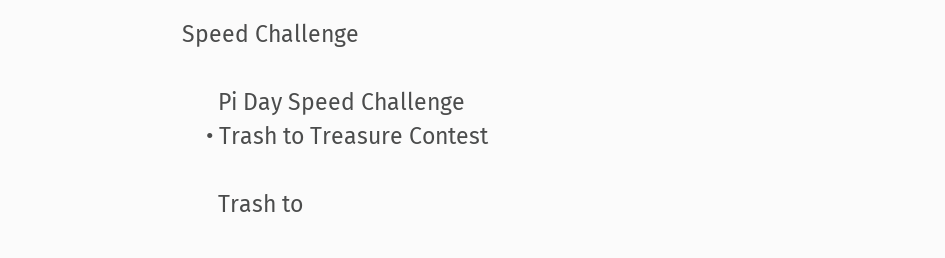Speed Challenge

      Pi Day Speed Challenge
    • Trash to Treasure Contest

      Trash to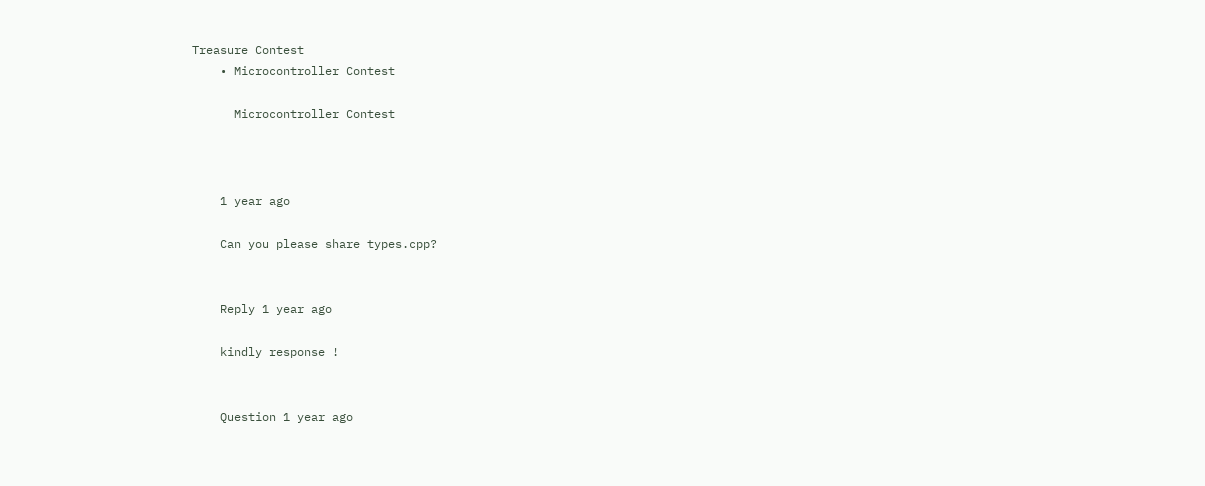Treasure Contest
    • Microcontroller Contest

      Microcontroller Contest



    1 year ago

    Can you please share types.cpp?


    Reply 1 year ago

    kindly response !


    Question 1 year ago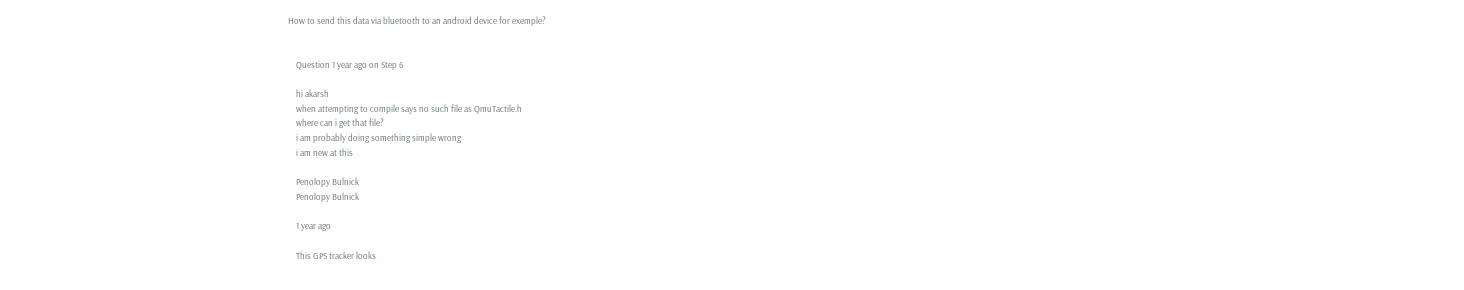How to send this data via bluetooth to an android device for exemple?


    Question 1 year ago on Step 6

    hi akarsh
    when attempting to compile says no such file as QmuTactile.h
    where can i get that file?
    i am probably doing something simple wrong
    i am new at this

    Penolopy Bulnick
    Penolopy Bulnick

    1 year ago

    This GPS tracker looks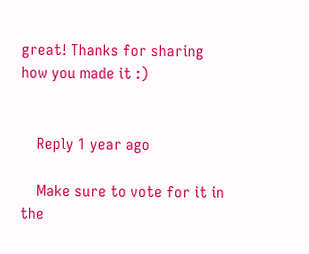great! Thanks for sharing how you made it :)


    Reply 1 year ago

    Make sure to vote for it in the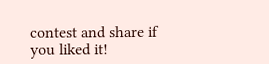contest and share if you liked it!